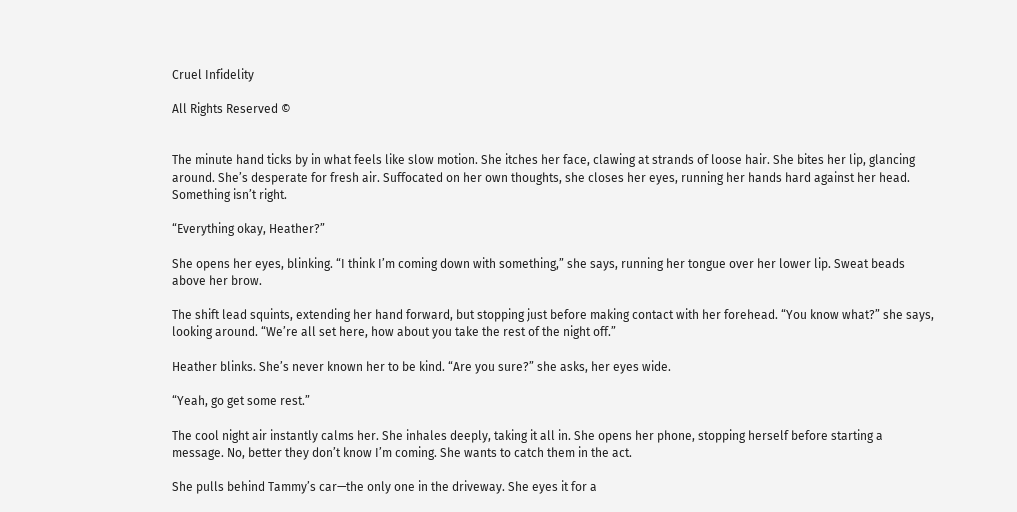Cruel Infidelity

All Rights Reserved ©


The minute hand ticks by in what feels like slow motion. She itches her face, clawing at strands of loose hair. She bites her lip, glancing around. She’s desperate for fresh air. Suffocated on her own thoughts, she closes her eyes, running her hands hard against her head. Something isn’t right.

“Everything okay, Heather?”

She opens her eyes, blinking. “I think I’m coming down with something,” she says, running her tongue over her lower lip. Sweat beads above her brow.

The shift lead squints, extending her hand forward, but stopping just before making contact with her forehead. “You know what?” she says, looking around. “We’re all set here, how about you take the rest of the night off.”

Heather blinks. She’s never known her to be kind. “Are you sure?” she asks, her eyes wide.

“Yeah, go get some rest.”

The cool night air instantly calms her. She inhales deeply, taking it all in. She opens her phone, stopping herself before starting a message. No, better they don’t know I’m coming. She wants to catch them in the act.

She pulls behind Tammy’s car—the only one in the driveway. She eyes it for a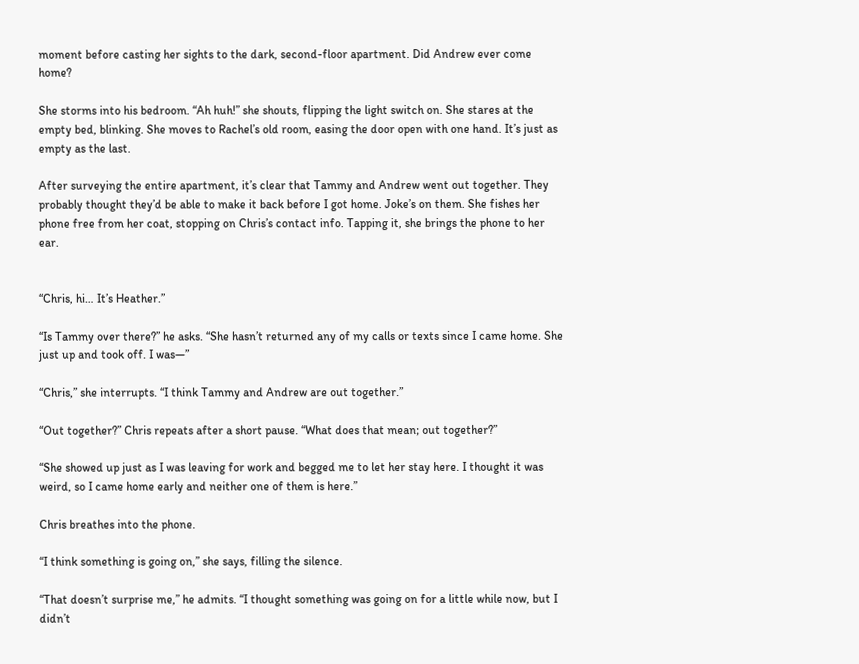moment before casting her sights to the dark, second-floor apartment. Did Andrew ever come home?

She storms into his bedroom. “Ah huh!” she shouts, flipping the light switch on. She stares at the empty bed, blinking. She moves to Rachel’s old room, easing the door open with one hand. It’s just as empty as the last.

After surveying the entire apartment, it’s clear that Tammy and Andrew went out together. They probably thought they’d be able to make it back before I got home. Joke’s on them. She fishes her phone free from her coat, stopping on Chris’s contact info. Tapping it, she brings the phone to her ear.


“Chris, hi… It’s Heather.”

“Is Tammy over there?” he asks. “She hasn’t returned any of my calls or texts since I came home. She just up and took off. I was—”

“Chris,” she interrupts. “I think Tammy and Andrew are out together.”

“Out together?” Chris repeats after a short pause. “What does that mean; out together?”

“She showed up just as I was leaving for work and begged me to let her stay here. I thought it was weird, so I came home early and neither one of them is here.”

Chris breathes into the phone.

“I think something is going on,” she says, filling the silence.

“That doesn’t surprise me,” he admits. “I thought something was going on for a little while now, but I didn’t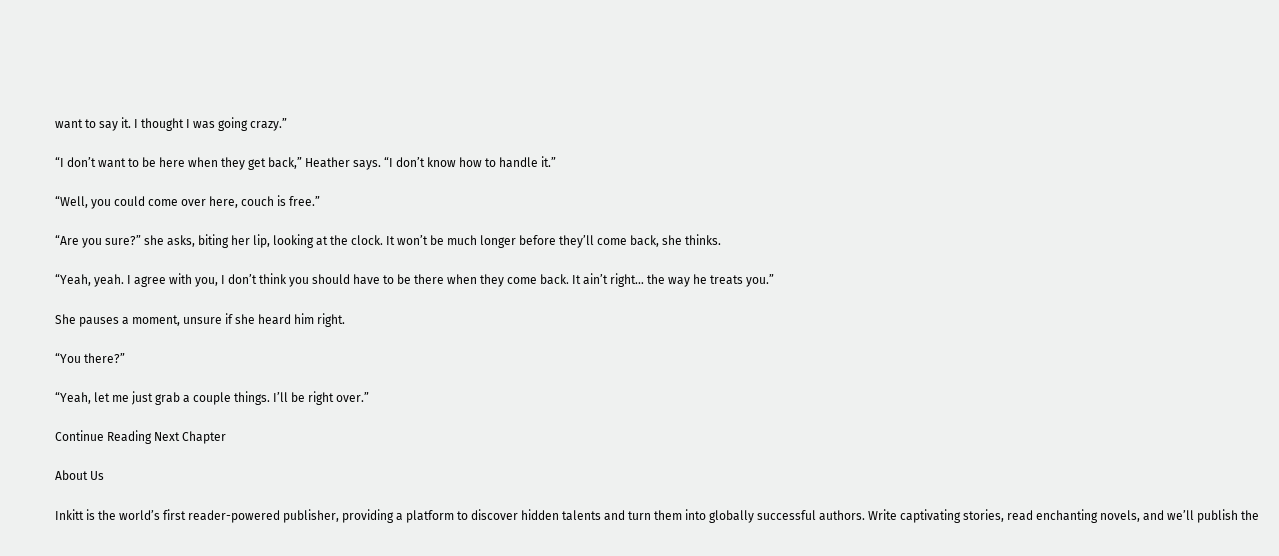want to say it. I thought I was going crazy.”

“I don’t want to be here when they get back,” Heather says. “I don’t know how to handle it.”

“Well, you could come over here, couch is free.”

“Are you sure?” she asks, biting her lip, looking at the clock. It won’t be much longer before they’ll come back, she thinks.

“Yeah, yeah. I agree with you, I don’t think you should have to be there when they come back. It ain’t right… the way he treats you.”

She pauses a moment, unsure if she heard him right.

“You there?”

“Yeah, let me just grab a couple things. I’ll be right over.”

Continue Reading Next Chapter

About Us

Inkitt is the world’s first reader-powered publisher, providing a platform to discover hidden talents and turn them into globally successful authors. Write captivating stories, read enchanting novels, and we’ll publish the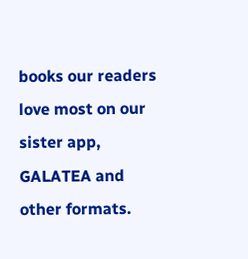books our readers love most on our sister app, GALATEA and other formats.